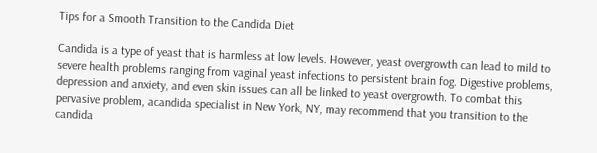Tips for a Smooth Transition to the Candida Diet

Candida is a type of yeast that is harmless at low levels. However, yeast overgrowth can lead to mild to severe health problems ranging from vaginal yeast infections to persistent brain fog. Digestive problems, depression and anxiety, and even skin issues can all be linked to yeast overgrowth. To combat this pervasive problem, acandida specialist in New York, NY, may recommend that you transition to the candida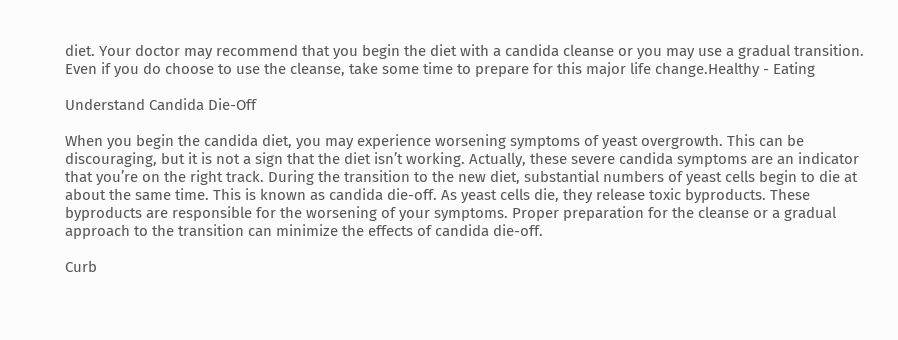diet. Your doctor may recommend that you begin the diet with a candida cleanse or you may use a gradual transition. Even if you do choose to use the cleanse, take some time to prepare for this major life change.Healthy - Eating

Understand Candida Die-Off

When you begin the candida diet, you may experience worsening symptoms of yeast overgrowth. This can be discouraging, but it is not a sign that the diet isn’t working. Actually, these severe candida symptoms are an indicator that you’re on the right track. During the transition to the new diet, substantial numbers of yeast cells begin to die at about the same time. This is known as candida die-off. As yeast cells die, they release toxic byproducts. These byproducts are responsible for the worsening of your symptoms. Proper preparation for the cleanse or a gradual approach to the transition can minimize the effects of candida die-off.

Curb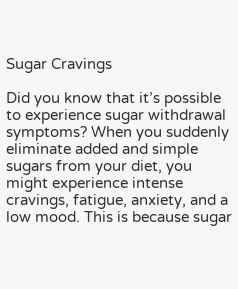Sugar Cravings

Did you know that it’s possible to experience sugar withdrawal symptoms? When you suddenly eliminate added and simple sugars from your diet, you might experience intense cravings, fatigue, anxiety, and a low mood. This is because sugar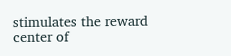stimulates the reward center of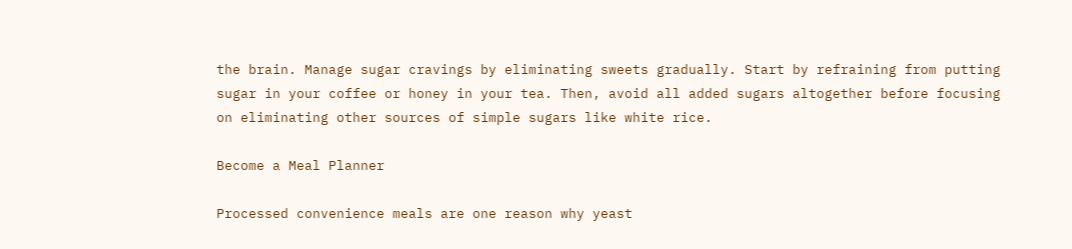the brain. Manage sugar cravings by eliminating sweets gradually. Start by refraining from putting sugar in your coffee or honey in your tea. Then, avoid all added sugars altogether before focusing on eliminating other sources of simple sugars like white rice.

Become a Meal Planner

Processed convenience meals are one reason why yeast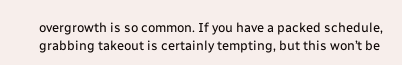overgrowth is so common. If you have a packed schedule, grabbing takeout is certainly tempting, but this won’t be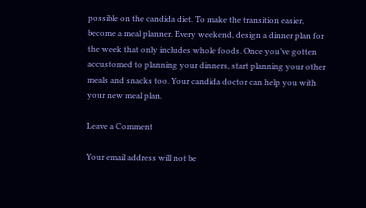possible on the candida diet. To make the transition easier, become a meal planner. Every weekend, design a dinner plan for the week that only includes whole foods. Once you’ve gotten accustomed to planning your dinners, start planning your other meals and snacks too. Your candida doctor can help you with your new meal plan.

Leave a Comment

Your email address will not be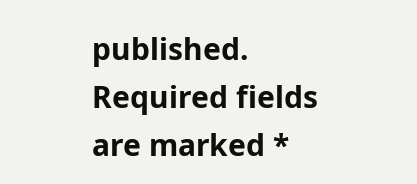published. Required fields are marked *